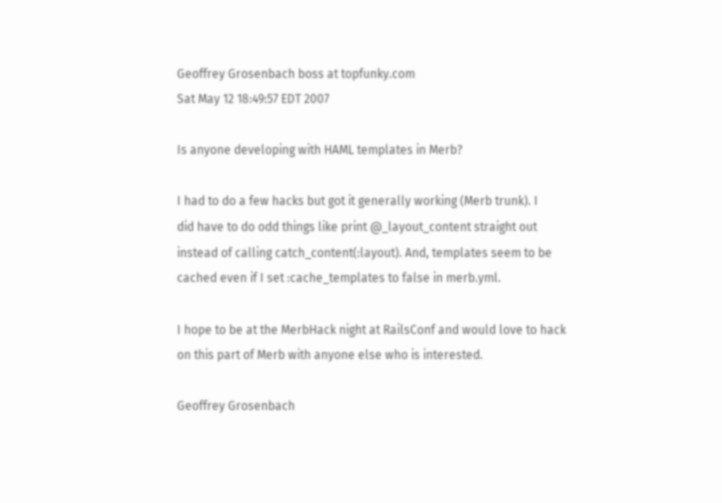Geoffrey Grosenbach boss at topfunky.com
Sat May 12 18:49:57 EDT 2007

Is anyone developing with HAML templates in Merb?

I had to do a few hacks but got it generally working (Merb trunk). I
did have to do odd things like print @_layout_content straight out
instead of calling catch_content(:layout). And, templates seem to be
cached even if I set :cache_templates to false in merb.yml.

I hope to be at the MerbHack night at RailsConf and would love to hack
on this part of Merb with anyone else who is interested.

Geoffrey Grosenbach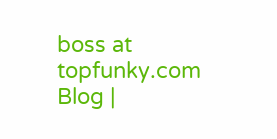boss at topfunky.com
Blog |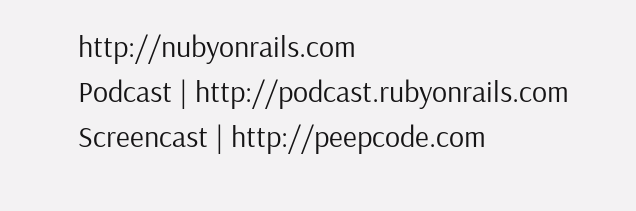http://nubyonrails.com
Podcast | http://podcast.rubyonrails.com
Screencast | http://peepcode.com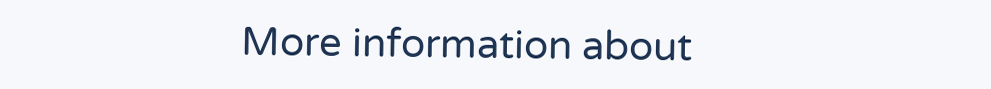More information about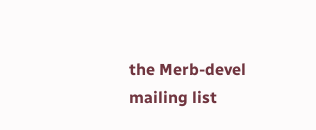the Merb-devel mailing list